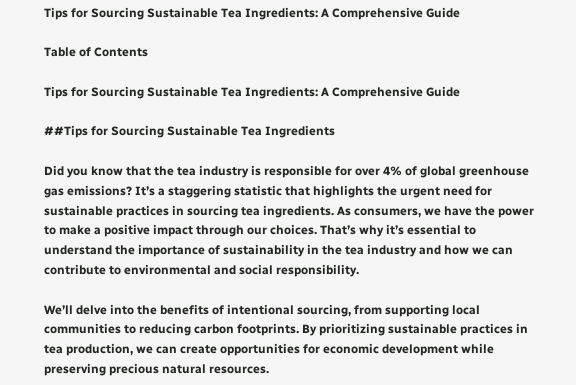Tips for Sourcing Sustainable Tea Ingredients: A Comprehensive Guide

Table of Contents

Tips for Sourcing Sustainable Tea Ingredients: A Comprehensive Guide

##Tips for Sourcing Sustainable Tea Ingredients

Did you know that the tea industry is responsible for over 4% of global greenhouse gas emissions? It’s a staggering statistic that highlights the urgent need for sustainable practices in sourcing tea ingredients. As consumers, we have the power to make a positive impact through our choices. That’s why it’s essential to understand the importance of sustainability in the tea industry and how we can contribute to environmental and social responsibility.

We’ll delve into the benefits of intentional sourcing, from supporting local communities to reducing carbon footprints. By prioritizing sustainable practices in tea production, we can create opportunities for economic development while preserving precious natural resources.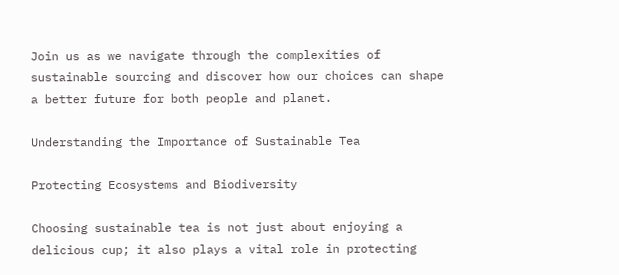Join us as we navigate through the complexities of sustainable sourcing and discover how our choices can shape a better future for both people and planet.

Understanding the Importance of Sustainable Tea

Protecting Ecosystems and Biodiversity

Choosing sustainable tea is not just about enjoying a delicious cup; it also plays a vital role in protecting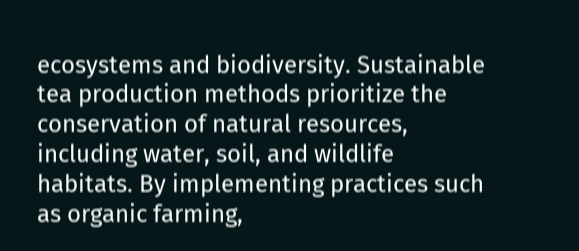ecosystems and biodiversity. Sustainable tea production methods prioritize the conservation of natural resources, including water, soil, and wildlife habitats. By implementing practices such as organic farming,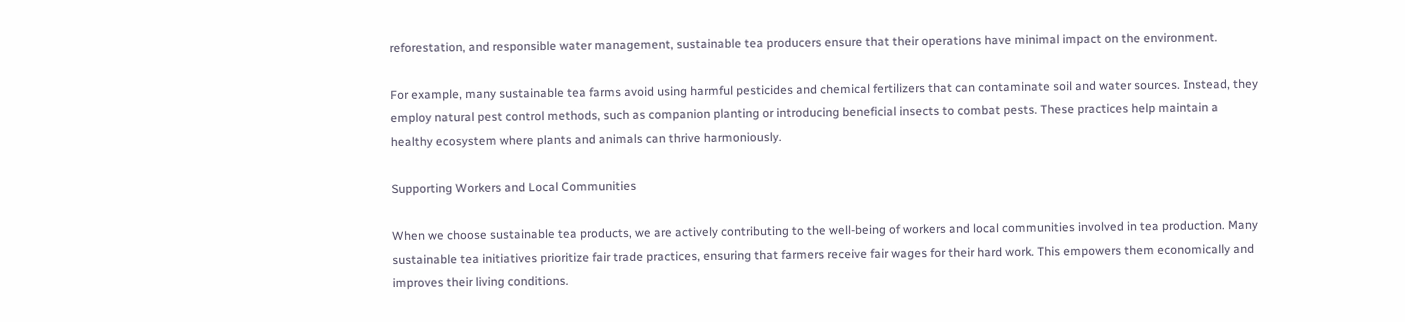reforestation, and responsible water management, sustainable tea producers ensure that their operations have minimal impact on the environment.

For example, many sustainable tea farms avoid using harmful pesticides and chemical fertilizers that can contaminate soil and water sources. Instead, they employ natural pest control methods, such as companion planting or introducing beneficial insects to combat pests. These practices help maintain a healthy ecosystem where plants and animals can thrive harmoniously.

Supporting Workers and Local Communities

When we choose sustainable tea products, we are actively contributing to the well-being of workers and local communities involved in tea production. Many sustainable tea initiatives prioritize fair trade practices, ensuring that farmers receive fair wages for their hard work. This empowers them economically and improves their living conditions.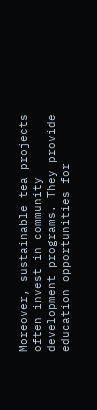Moreover, sustainable tea projects often invest in community development programs. They provide education opportunities for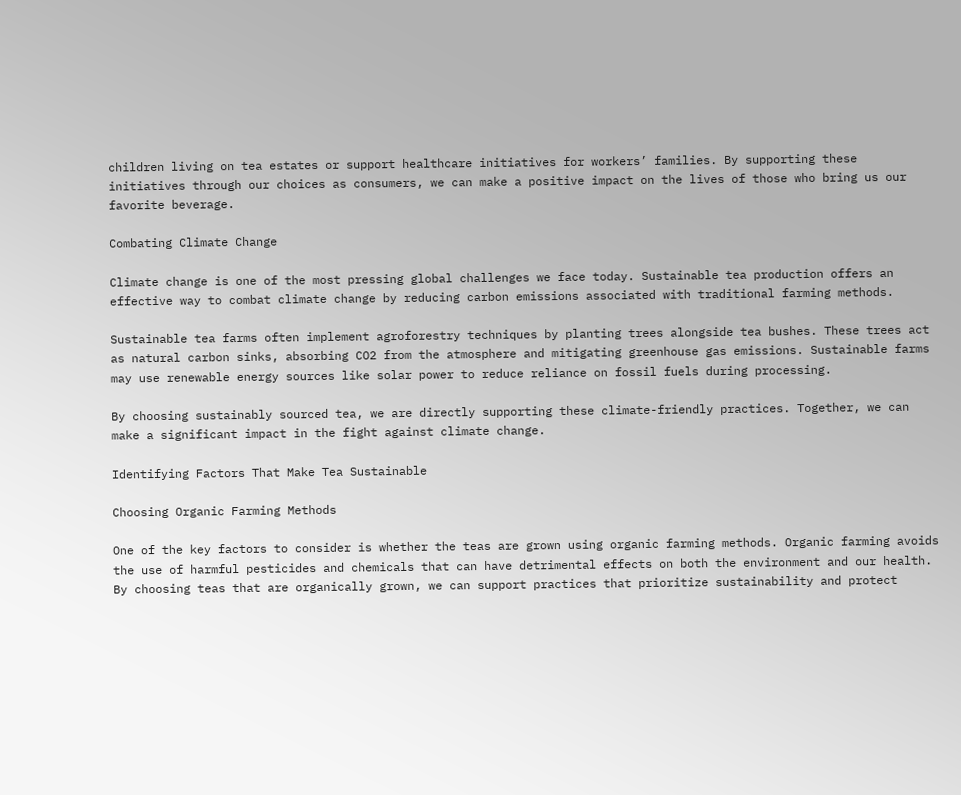children living on tea estates or support healthcare initiatives for workers’ families. By supporting these initiatives through our choices as consumers, we can make a positive impact on the lives of those who bring us our favorite beverage.

Combating Climate Change

Climate change is one of the most pressing global challenges we face today. Sustainable tea production offers an effective way to combat climate change by reducing carbon emissions associated with traditional farming methods.

Sustainable tea farms often implement agroforestry techniques by planting trees alongside tea bushes. These trees act as natural carbon sinks, absorbing CO2 from the atmosphere and mitigating greenhouse gas emissions. Sustainable farms may use renewable energy sources like solar power to reduce reliance on fossil fuels during processing.

By choosing sustainably sourced tea, we are directly supporting these climate-friendly practices. Together, we can make a significant impact in the fight against climate change.

Identifying Factors That Make Tea Sustainable

Choosing Organic Farming Methods

One of the key factors to consider is whether the teas are grown using organic farming methods. Organic farming avoids the use of harmful pesticides and chemicals that can have detrimental effects on both the environment and our health. By choosing teas that are organically grown, we can support practices that prioritize sustainability and protect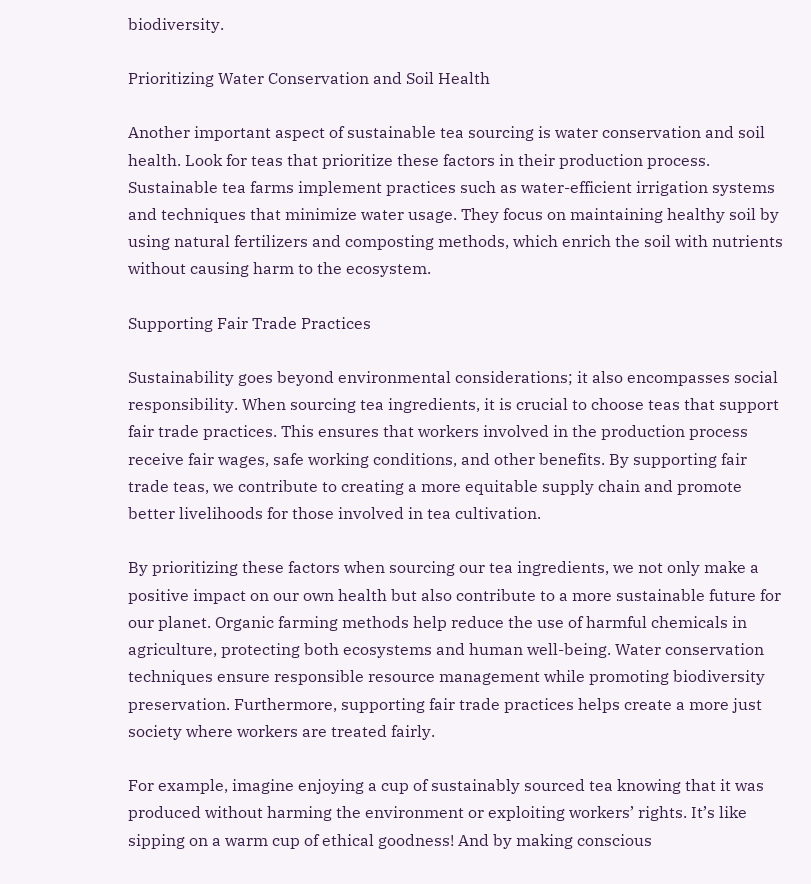biodiversity.

Prioritizing Water Conservation and Soil Health

Another important aspect of sustainable tea sourcing is water conservation and soil health. Look for teas that prioritize these factors in their production process. Sustainable tea farms implement practices such as water-efficient irrigation systems and techniques that minimize water usage. They focus on maintaining healthy soil by using natural fertilizers and composting methods, which enrich the soil with nutrients without causing harm to the ecosystem.

Supporting Fair Trade Practices

Sustainability goes beyond environmental considerations; it also encompasses social responsibility. When sourcing tea ingredients, it is crucial to choose teas that support fair trade practices. This ensures that workers involved in the production process receive fair wages, safe working conditions, and other benefits. By supporting fair trade teas, we contribute to creating a more equitable supply chain and promote better livelihoods for those involved in tea cultivation.

By prioritizing these factors when sourcing our tea ingredients, we not only make a positive impact on our own health but also contribute to a more sustainable future for our planet. Organic farming methods help reduce the use of harmful chemicals in agriculture, protecting both ecosystems and human well-being. Water conservation techniques ensure responsible resource management while promoting biodiversity preservation. Furthermore, supporting fair trade practices helps create a more just society where workers are treated fairly.

For example, imagine enjoying a cup of sustainably sourced tea knowing that it was produced without harming the environment or exploiting workers’ rights. It’s like sipping on a warm cup of ethical goodness! And by making conscious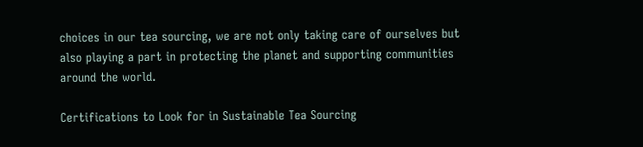choices in our tea sourcing, we are not only taking care of ourselves but also playing a part in protecting the planet and supporting communities around the world.

Certifications to Look for in Sustainable Tea Sourcing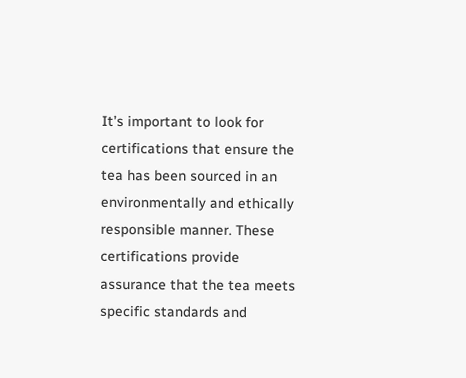It’s important to look for certifications that ensure the tea has been sourced in an environmentally and ethically responsible manner. These certifications provide assurance that the tea meets specific standards and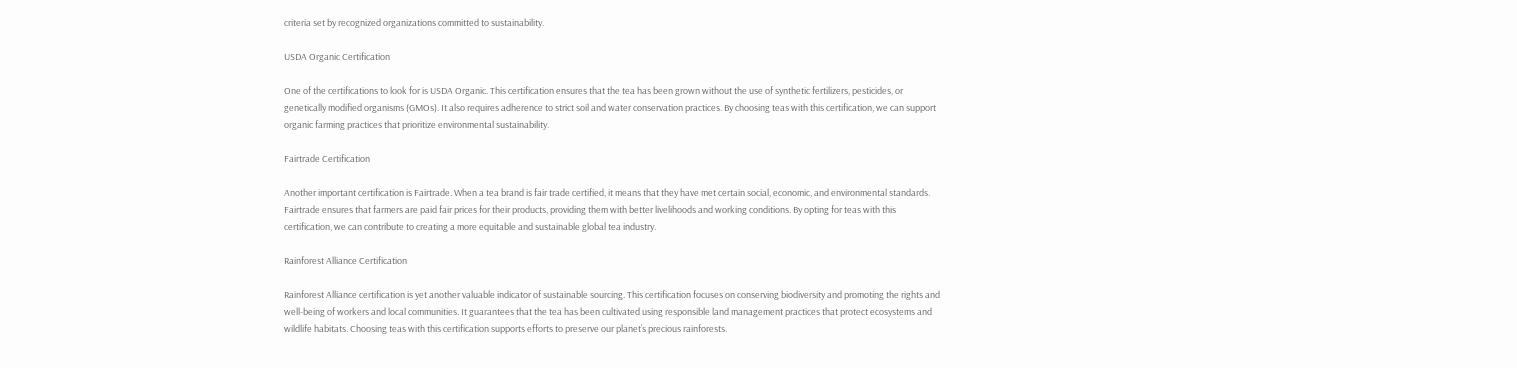criteria set by recognized organizations committed to sustainability.

USDA Organic Certification

One of the certifications to look for is USDA Organic. This certification ensures that the tea has been grown without the use of synthetic fertilizers, pesticides, or genetically modified organisms (GMOs). It also requires adherence to strict soil and water conservation practices. By choosing teas with this certification, we can support organic farming practices that prioritize environmental sustainability.

Fairtrade Certification

Another important certification is Fairtrade. When a tea brand is fair trade certified, it means that they have met certain social, economic, and environmental standards. Fairtrade ensures that farmers are paid fair prices for their products, providing them with better livelihoods and working conditions. By opting for teas with this certification, we can contribute to creating a more equitable and sustainable global tea industry.

Rainforest Alliance Certification

Rainforest Alliance certification is yet another valuable indicator of sustainable sourcing. This certification focuses on conserving biodiversity and promoting the rights and well-being of workers and local communities. It guarantees that the tea has been cultivated using responsible land management practices that protect ecosystems and wildlife habitats. Choosing teas with this certification supports efforts to preserve our planet’s precious rainforests.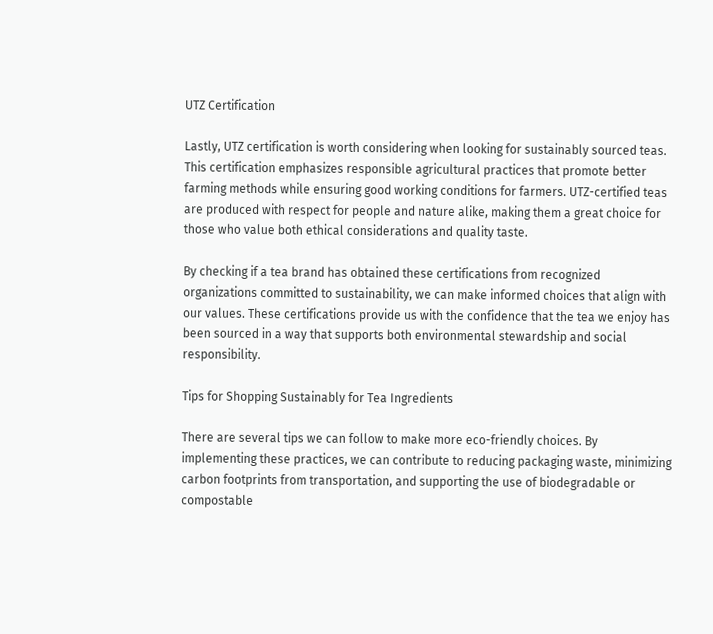UTZ Certification

Lastly, UTZ certification is worth considering when looking for sustainably sourced teas. This certification emphasizes responsible agricultural practices that promote better farming methods while ensuring good working conditions for farmers. UTZ-certified teas are produced with respect for people and nature alike, making them a great choice for those who value both ethical considerations and quality taste.

By checking if a tea brand has obtained these certifications from recognized organizations committed to sustainability, we can make informed choices that align with our values. These certifications provide us with the confidence that the tea we enjoy has been sourced in a way that supports both environmental stewardship and social responsibility.

Tips for Shopping Sustainably for Tea Ingredients

There are several tips we can follow to make more eco-friendly choices. By implementing these practices, we can contribute to reducing packaging waste, minimizing carbon footprints from transportation, and supporting the use of biodegradable or compostable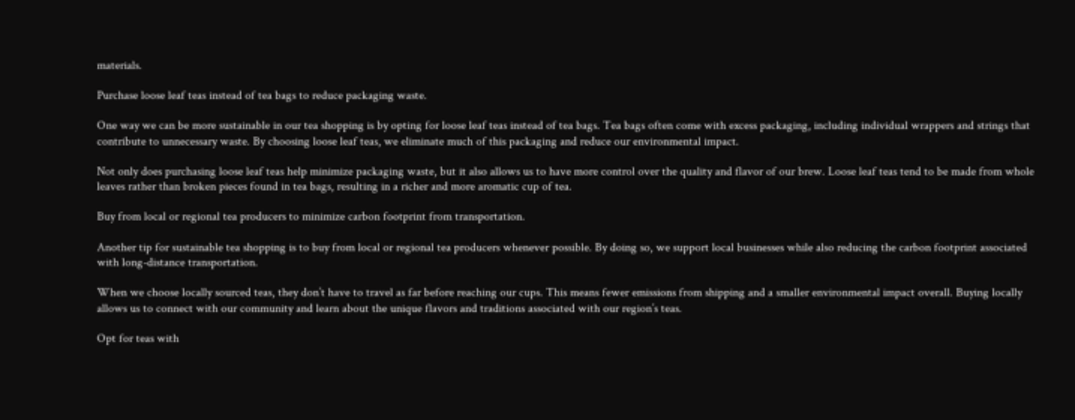materials.

Purchase loose leaf teas instead of tea bags to reduce packaging waste.

One way we can be more sustainable in our tea shopping is by opting for loose leaf teas instead of tea bags. Tea bags often come with excess packaging, including individual wrappers and strings that contribute to unnecessary waste. By choosing loose leaf teas, we eliminate much of this packaging and reduce our environmental impact.

Not only does purchasing loose leaf teas help minimize packaging waste, but it also allows us to have more control over the quality and flavor of our brew. Loose leaf teas tend to be made from whole leaves rather than broken pieces found in tea bags, resulting in a richer and more aromatic cup of tea.

Buy from local or regional tea producers to minimize carbon footprint from transportation.

Another tip for sustainable tea shopping is to buy from local or regional tea producers whenever possible. By doing so, we support local businesses while also reducing the carbon footprint associated with long-distance transportation.

When we choose locally sourced teas, they don’t have to travel as far before reaching our cups. This means fewer emissions from shipping and a smaller environmental impact overall. Buying locally allows us to connect with our community and learn about the unique flavors and traditions associated with our region’s teas.

Opt for teas with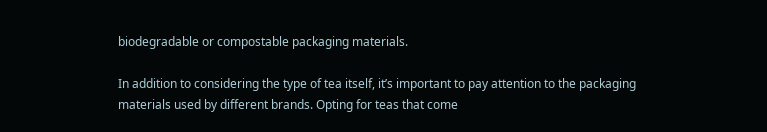biodegradable or compostable packaging materials.

In addition to considering the type of tea itself, it’s important to pay attention to the packaging materials used by different brands. Opting for teas that come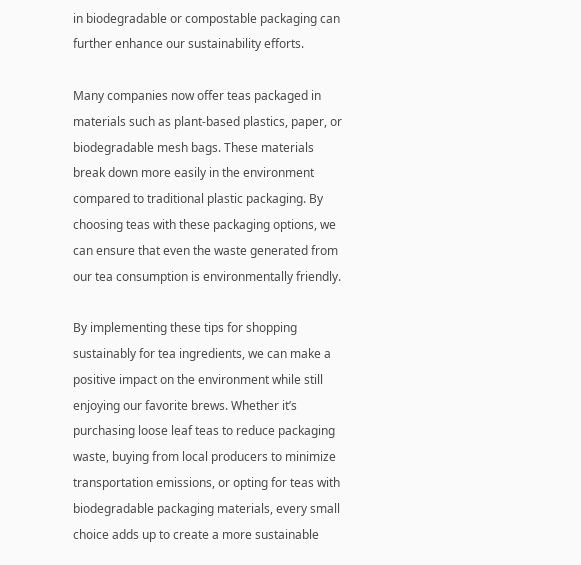in biodegradable or compostable packaging can further enhance our sustainability efforts.

Many companies now offer teas packaged in materials such as plant-based plastics, paper, or biodegradable mesh bags. These materials break down more easily in the environment compared to traditional plastic packaging. By choosing teas with these packaging options, we can ensure that even the waste generated from our tea consumption is environmentally friendly.

By implementing these tips for shopping sustainably for tea ingredients, we can make a positive impact on the environment while still enjoying our favorite brews. Whether it’s purchasing loose leaf teas to reduce packaging waste, buying from local producers to minimize transportation emissions, or opting for teas with biodegradable packaging materials, every small choice adds up to create a more sustainable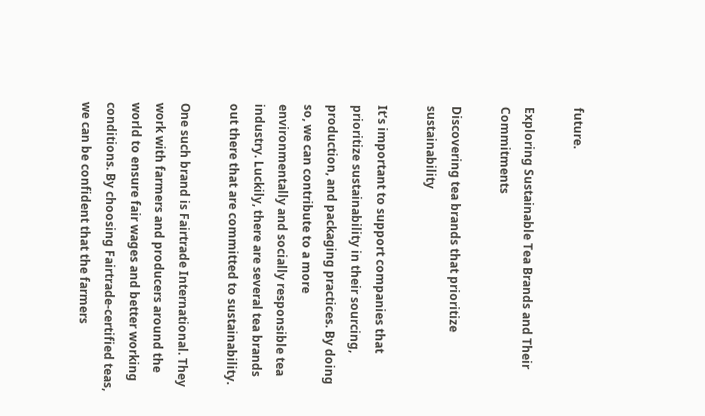future.

Exploring Sustainable Tea Brands and Their Commitments

Discovering tea brands that prioritize sustainability

It’s important to support companies that prioritize sustainability in their sourcing, production, and packaging practices. By doing so, we can contribute to a more environmentally and socially responsible tea industry. Luckily, there are several tea brands out there that are committed to sustainability.

One such brand is Fairtrade International. They work with farmers and producers around the world to ensure fair wages and better working conditions. By choosing Fairtrade-certified teas, we can be confident that the farmers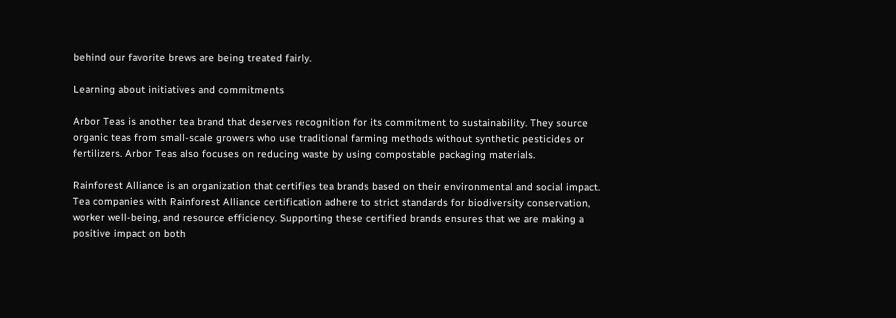behind our favorite brews are being treated fairly.

Learning about initiatives and commitments

Arbor Teas is another tea brand that deserves recognition for its commitment to sustainability. They source organic teas from small-scale growers who use traditional farming methods without synthetic pesticides or fertilizers. Arbor Teas also focuses on reducing waste by using compostable packaging materials.

Rainforest Alliance is an organization that certifies tea brands based on their environmental and social impact. Tea companies with Rainforest Alliance certification adhere to strict standards for biodiversity conservation, worker well-being, and resource efficiency. Supporting these certified brands ensures that we are making a positive impact on both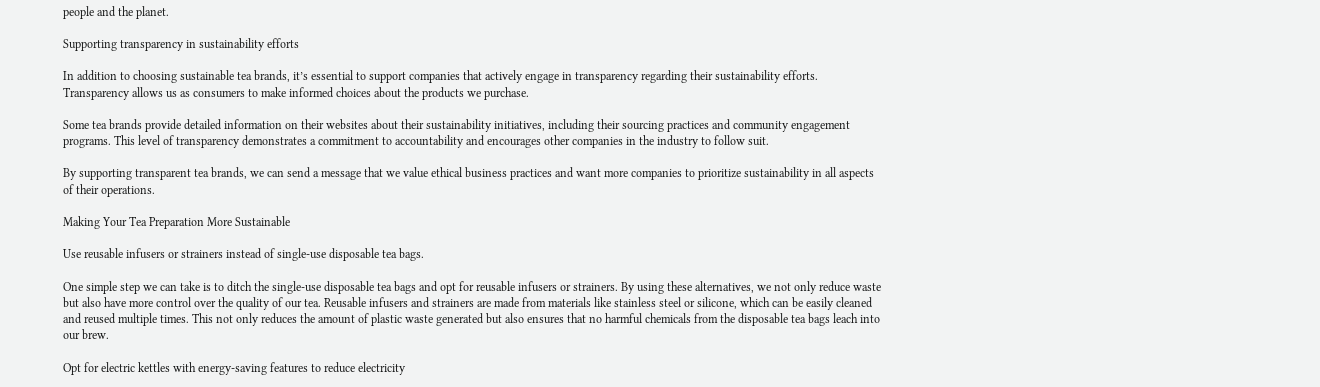people and the planet.

Supporting transparency in sustainability efforts

In addition to choosing sustainable tea brands, it’s essential to support companies that actively engage in transparency regarding their sustainability efforts. Transparency allows us as consumers to make informed choices about the products we purchase.

Some tea brands provide detailed information on their websites about their sustainability initiatives, including their sourcing practices and community engagement programs. This level of transparency demonstrates a commitment to accountability and encourages other companies in the industry to follow suit.

By supporting transparent tea brands, we can send a message that we value ethical business practices and want more companies to prioritize sustainability in all aspects of their operations.

Making Your Tea Preparation More Sustainable

Use reusable infusers or strainers instead of single-use disposable tea bags.

One simple step we can take is to ditch the single-use disposable tea bags and opt for reusable infusers or strainers. By using these alternatives, we not only reduce waste but also have more control over the quality of our tea. Reusable infusers and strainers are made from materials like stainless steel or silicone, which can be easily cleaned and reused multiple times. This not only reduces the amount of plastic waste generated but also ensures that no harmful chemicals from the disposable tea bags leach into our brew.

Opt for electric kettles with energy-saving features to reduce electricity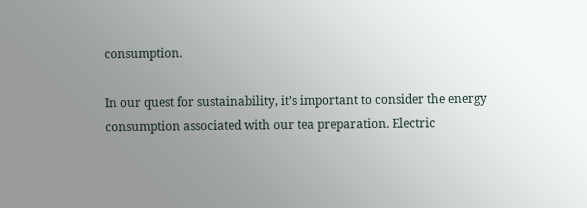consumption.

In our quest for sustainability, it’s important to consider the energy consumption associated with our tea preparation. Electric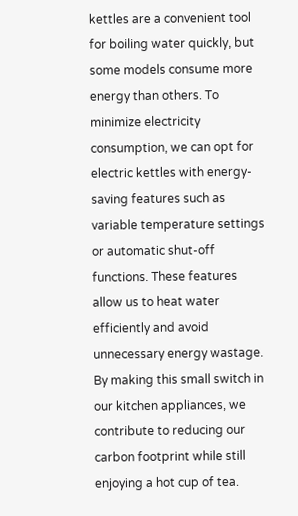kettles are a convenient tool for boiling water quickly, but some models consume more energy than others. To minimize electricity consumption, we can opt for electric kettles with energy-saving features such as variable temperature settings or automatic shut-off functions. These features allow us to heat water efficiently and avoid unnecessary energy wastage. By making this small switch in our kitchen appliances, we contribute to reducing our carbon footprint while still enjoying a hot cup of tea.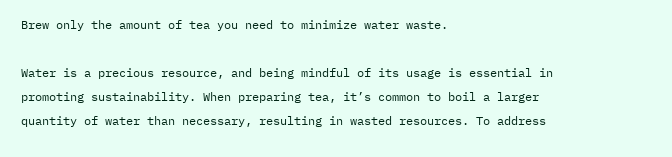Brew only the amount of tea you need to minimize water waste.

Water is a precious resource, and being mindful of its usage is essential in promoting sustainability. When preparing tea, it’s common to boil a larger quantity of water than necessary, resulting in wasted resources. To address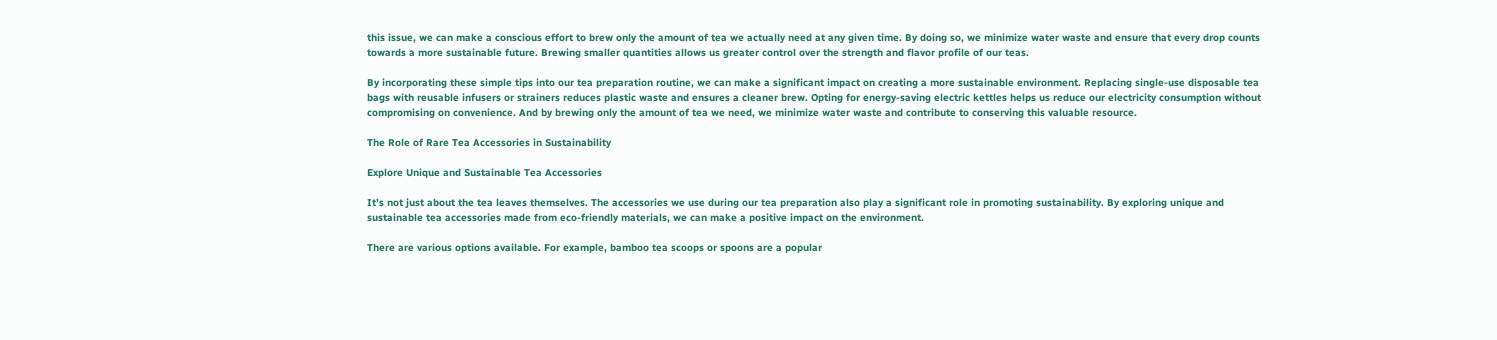this issue, we can make a conscious effort to brew only the amount of tea we actually need at any given time. By doing so, we minimize water waste and ensure that every drop counts towards a more sustainable future. Brewing smaller quantities allows us greater control over the strength and flavor profile of our teas.

By incorporating these simple tips into our tea preparation routine, we can make a significant impact on creating a more sustainable environment. Replacing single-use disposable tea bags with reusable infusers or strainers reduces plastic waste and ensures a cleaner brew. Opting for energy-saving electric kettles helps us reduce our electricity consumption without compromising on convenience. And by brewing only the amount of tea we need, we minimize water waste and contribute to conserving this valuable resource.

The Role of Rare Tea Accessories in Sustainability

Explore Unique and Sustainable Tea Accessories

It’s not just about the tea leaves themselves. The accessories we use during our tea preparation also play a significant role in promoting sustainability. By exploring unique and sustainable tea accessories made from eco-friendly materials, we can make a positive impact on the environment.

There are various options available. For example, bamboo tea scoops or spoons are a popular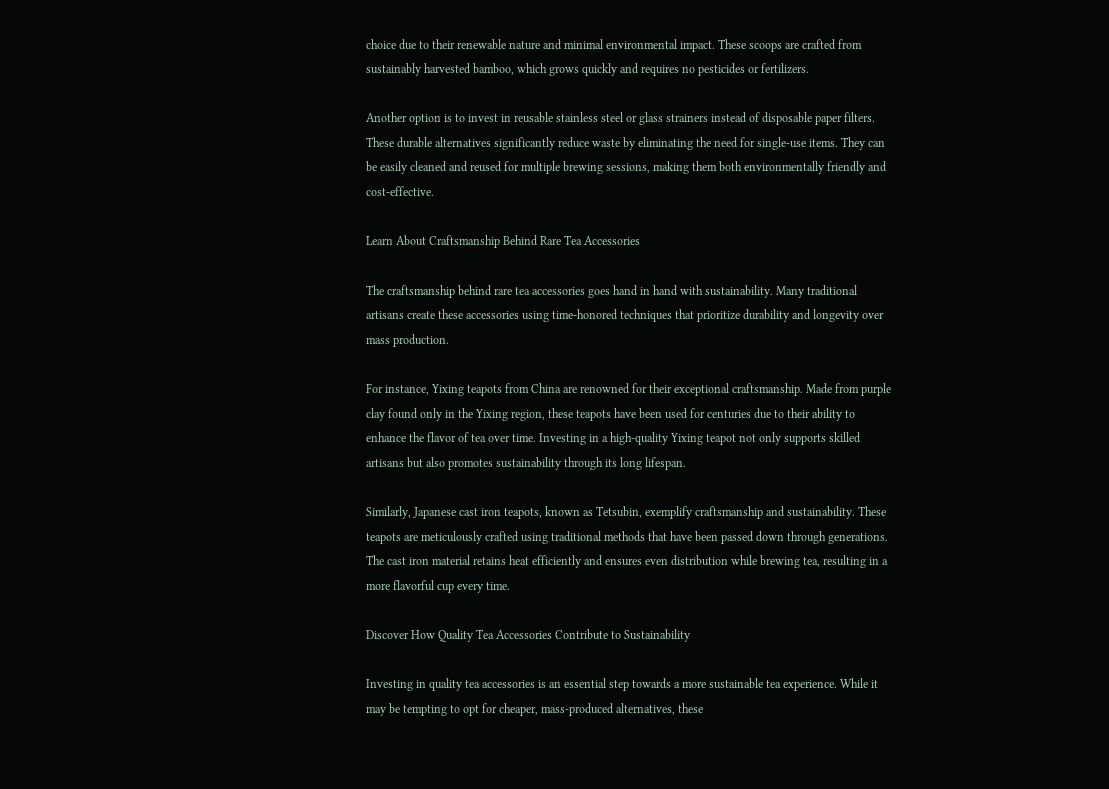choice due to their renewable nature and minimal environmental impact. These scoops are crafted from sustainably harvested bamboo, which grows quickly and requires no pesticides or fertilizers.

Another option is to invest in reusable stainless steel or glass strainers instead of disposable paper filters. These durable alternatives significantly reduce waste by eliminating the need for single-use items. They can be easily cleaned and reused for multiple brewing sessions, making them both environmentally friendly and cost-effective.

Learn About Craftsmanship Behind Rare Tea Accessories

The craftsmanship behind rare tea accessories goes hand in hand with sustainability. Many traditional artisans create these accessories using time-honored techniques that prioritize durability and longevity over mass production.

For instance, Yixing teapots from China are renowned for their exceptional craftsmanship. Made from purple clay found only in the Yixing region, these teapots have been used for centuries due to their ability to enhance the flavor of tea over time. Investing in a high-quality Yixing teapot not only supports skilled artisans but also promotes sustainability through its long lifespan.

Similarly, Japanese cast iron teapots, known as Tetsubin, exemplify craftsmanship and sustainability. These teapots are meticulously crafted using traditional methods that have been passed down through generations. The cast iron material retains heat efficiently and ensures even distribution while brewing tea, resulting in a more flavorful cup every time.

Discover How Quality Tea Accessories Contribute to Sustainability

Investing in quality tea accessories is an essential step towards a more sustainable tea experience. While it may be tempting to opt for cheaper, mass-produced alternatives, these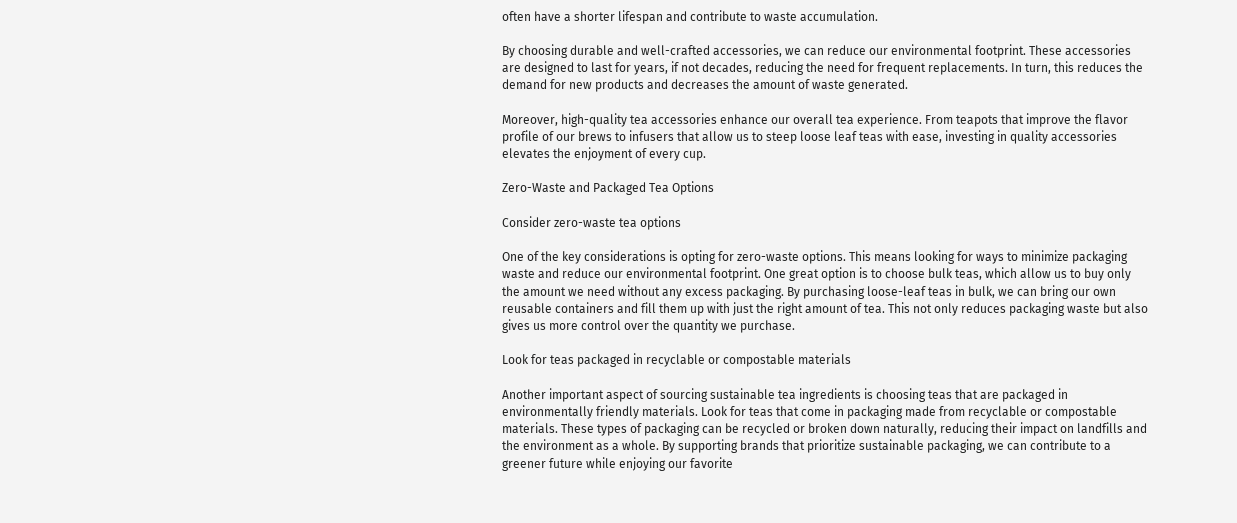often have a shorter lifespan and contribute to waste accumulation.

By choosing durable and well-crafted accessories, we can reduce our environmental footprint. These accessories are designed to last for years, if not decades, reducing the need for frequent replacements. In turn, this reduces the demand for new products and decreases the amount of waste generated.

Moreover, high-quality tea accessories enhance our overall tea experience. From teapots that improve the flavor profile of our brews to infusers that allow us to steep loose leaf teas with ease, investing in quality accessories elevates the enjoyment of every cup.

Zero-Waste and Packaged Tea Options

Consider zero-waste tea options

One of the key considerations is opting for zero-waste options. This means looking for ways to minimize packaging waste and reduce our environmental footprint. One great option is to choose bulk teas, which allow us to buy only the amount we need without any excess packaging. By purchasing loose-leaf teas in bulk, we can bring our own reusable containers and fill them up with just the right amount of tea. This not only reduces packaging waste but also gives us more control over the quantity we purchase.

Look for teas packaged in recyclable or compostable materials

Another important aspect of sourcing sustainable tea ingredients is choosing teas that are packaged in environmentally friendly materials. Look for teas that come in packaging made from recyclable or compostable materials. These types of packaging can be recycled or broken down naturally, reducing their impact on landfills and the environment as a whole. By supporting brands that prioritize sustainable packaging, we can contribute to a greener future while enjoying our favorite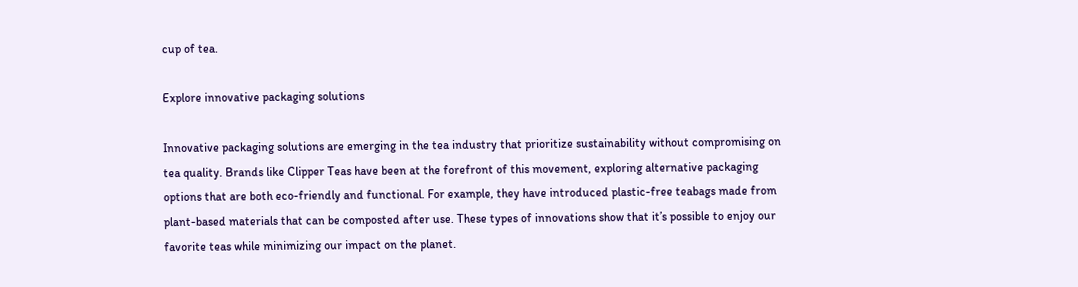cup of tea.

Explore innovative packaging solutions

Innovative packaging solutions are emerging in the tea industry that prioritize sustainability without compromising on tea quality. Brands like Clipper Teas have been at the forefront of this movement, exploring alternative packaging options that are both eco-friendly and functional. For example, they have introduced plastic-free teabags made from plant-based materials that can be composted after use. These types of innovations show that it’s possible to enjoy our favorite teas while minimizing our impact on the planet.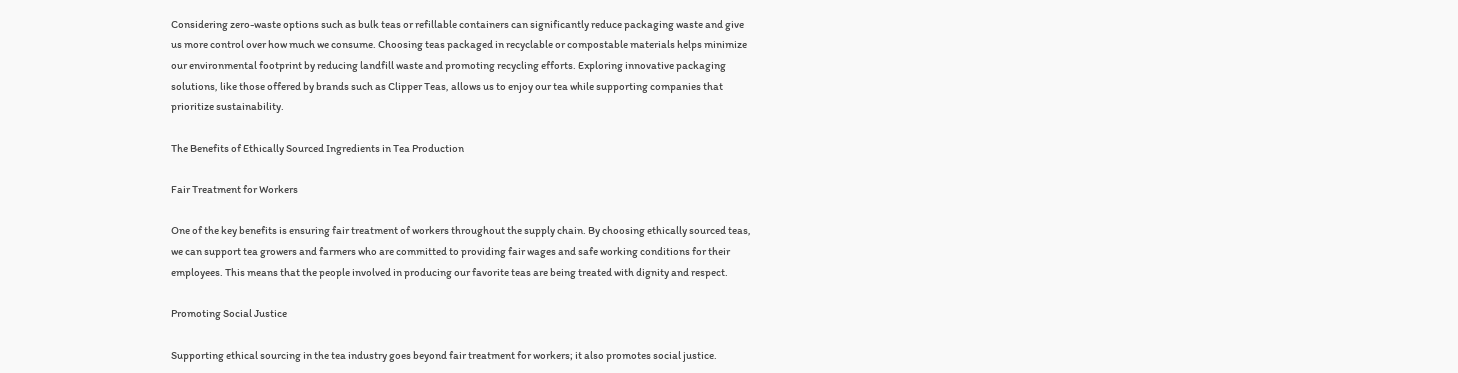Considering zero-waste options such as bulk teas or refillable containers can significantly reduce packaging waste and give us more control over how much we consume. Choosing teas packaged in recyclable or compostable materials helps minimize our environmental footprint by reducing landfill waste and promoting recycling efforts. Exploring innovative packaging solutions, like those offered by brands such as Clipper Teas, allows us to enjoy our tea while supporting companies that prioritize sustainability.

The Benefits of Ethically Sourced Ingredients in Tea Production

Fair Treatment for Workers

One of the key benefits is ensuring fair treatment of workers throughout the supply chain. By choosing ethically sourced teas, we can support tea growers and farmers who are committed to providing fair wages and safe working conditions for their employees. This means that the people involved in producing our favorite teas are being treated with dignity and respect.

Promoting Social Justice

Supporting ethical sourcing in the tea industry goes beyond fair treatment for workers; it also promotes social justice.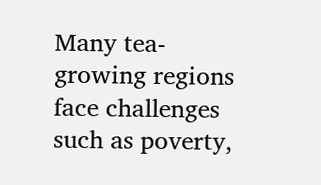Many tea-growing regions face challenges such as poverty,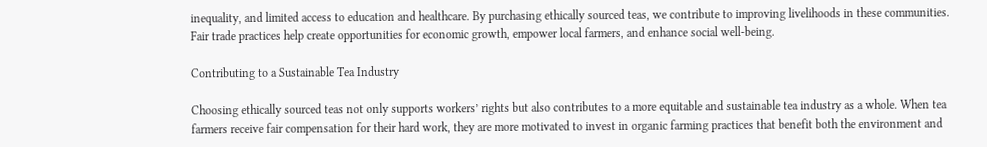inequality, and limited access to education and healthcare. By purchasing ethically sourced teas, we contribute to improving livelihoods in these communities. Fair trade practices help create opportunities for economic growth, empower local farmers, and enhance social well-being.

Contributing to a Sustainable Tea Industry

Choosing ethically sourced teas not only supports workers’ rights but also contributes to a more equitable and sustainable tea industry as a whole. When tea farmers receive fair compensation for their hard work, they are more motivated to invest in organic farming practices that benefit both the environment and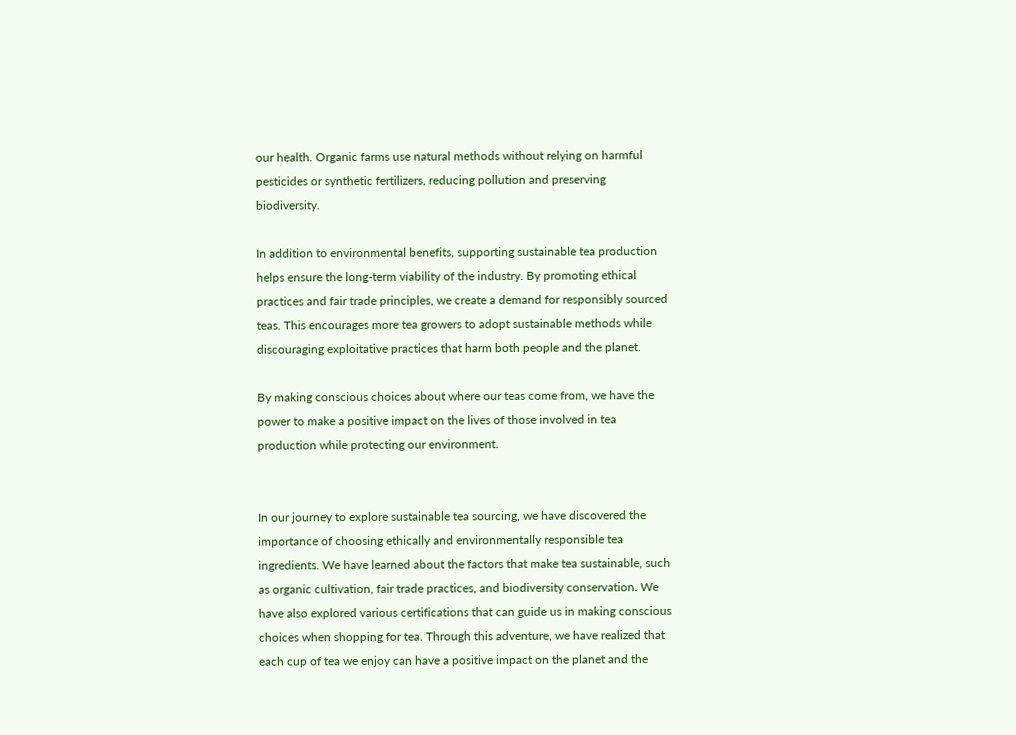our health. Organic farms use natural methods without relying on harmful pesticides or synthetic fertilizers, reducing pollution and preserving biodiversity.

In addition to environmental benefits, supporting sustainable tea production helps ensure the long-term viability of the industry. By promoting ethical practices and fair trade principles, we create a demand for responsibly sourced teas. This encourages more tea growers to adopt sustainable methods while discouraging exploitative practices that harm both people and the planet.

By making conscious choices about where our teas come from, we have the power to make a positive impact on the lives of those involved in tea production while protecting our environment.


In our journey to explore sustainable tea sourcing, we have discovered the importance of choosing ethically and environmentally responsible tea ingredients. We have learned about the factors that make tea sustainable, such as organic cultivation, fair trade practices, and biodiversity conservation. We have also explored various certifications that can guide us in making conscious choices when shopping for tea. Through this adventure, we have realized that each cup of tea we enjoy can have a positive impact on the planet and the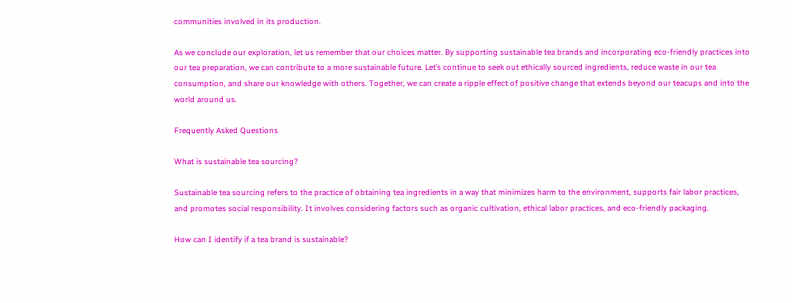communities involved in its production.

As we conclude our exploration, let us remember that our choices matter. By supporting sustainable tea brands and incorporating eco-friendly practices into our tea preparation, we can contribute to a more sustainable future. Let’s continue to seek out ethically sourced ingredients, reduce waste in our tea consumption, and share our knowledge with others. Together, we can create a ripple effect of positive change that extends beyond our teacups and into the world around us.

Frequently Asked Questions

What is sustainable tea sourcing?

Sustainable tea sourcing refers to the practice of obtaining tea ingredients in a way that minimizes harm to the environment, supports fair labor practices, and promotes social responsibility. It involves considering factors such as organic cultivation, ethical labor practices, and eco-friendly packaging.

How can I identify if a tea brand is sustainable?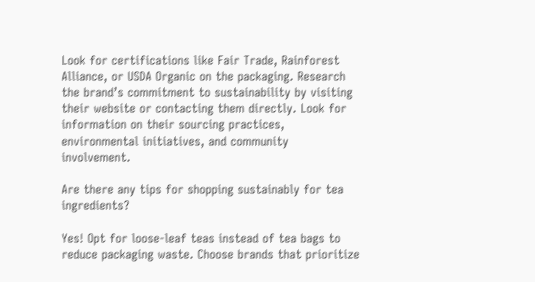Look for certifications like Fair Trade, Rainforest Alliance, or USDA Organic on the packaging. Research the brand’s commitment to sustainability by visiting their website or contacting them directly. Look for information on their sourcing practices, environmental initiatives, and community involvement.

Are there any tips for shopping sustainably for tea ingredients?

Yes! Opt for loose-leaf teas instead of tea bags to reduce packaging waste. Choose brands that prioritize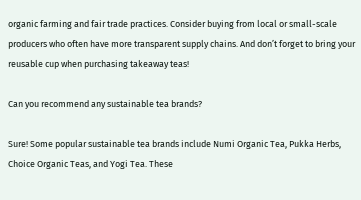organic farming and fair trade practices. Consider buying from local or small-scale producers who often have more transparent supply chains. And don’t forget to bring your reusable cup when purchasing takeaway teas!

Can you recommend any sustainable tea brands?

Sure! Some popular sustainable tea brands include Numi Organic Tea, Pukka Herbs, Choice Organic Teas, and Yogi Tea. These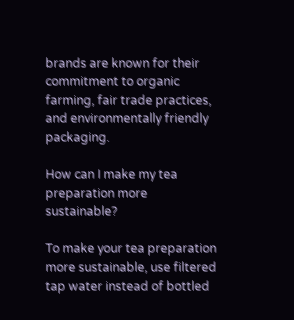brands are known for their commitment to organic farming, fair trade practices, and environmentally friendly packaging.

How can I make my tea preparation more sustainable?

To make your tea preparation more sustainable, use filtered tap water instead of bottled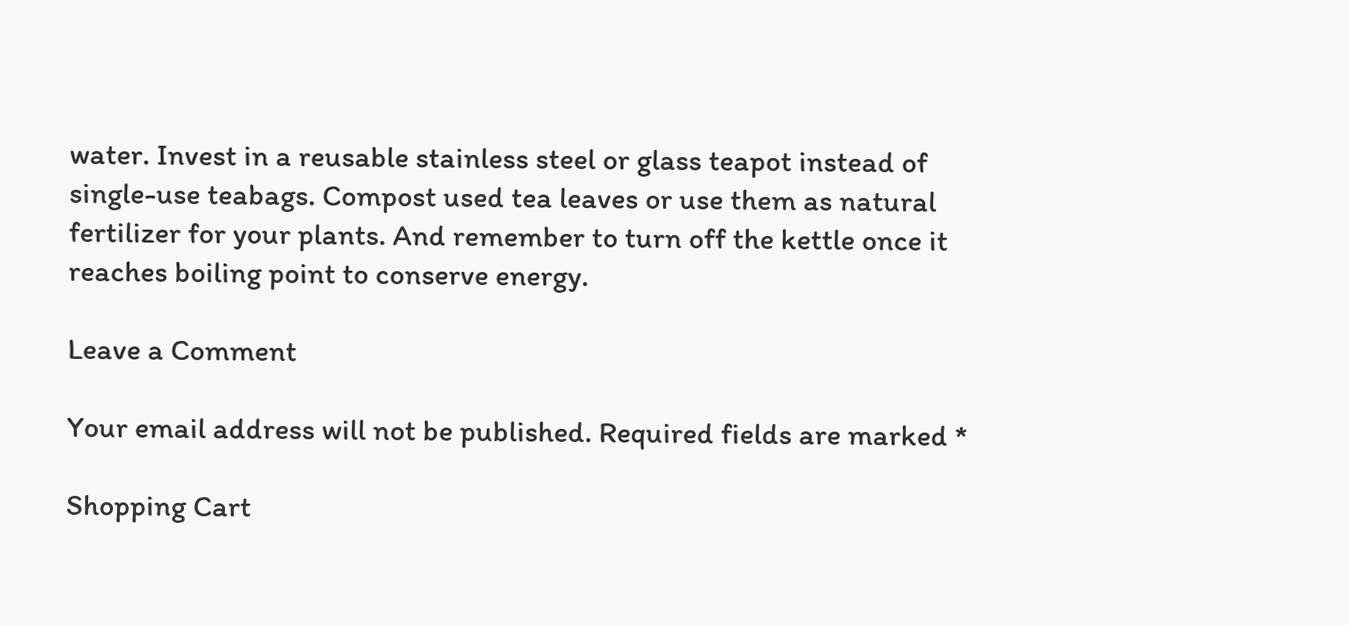water. Invest in a reusable stainless steel or glass teapot instead of single-use teabags. Compost used tea leaves or use them as natural fertilizer for your plants. And remember to turn off the kettle once it reaches boiling point to conserve energy.

Leave a Comment

Your email address will not be published. Required fields are marked *

Shopping Cart